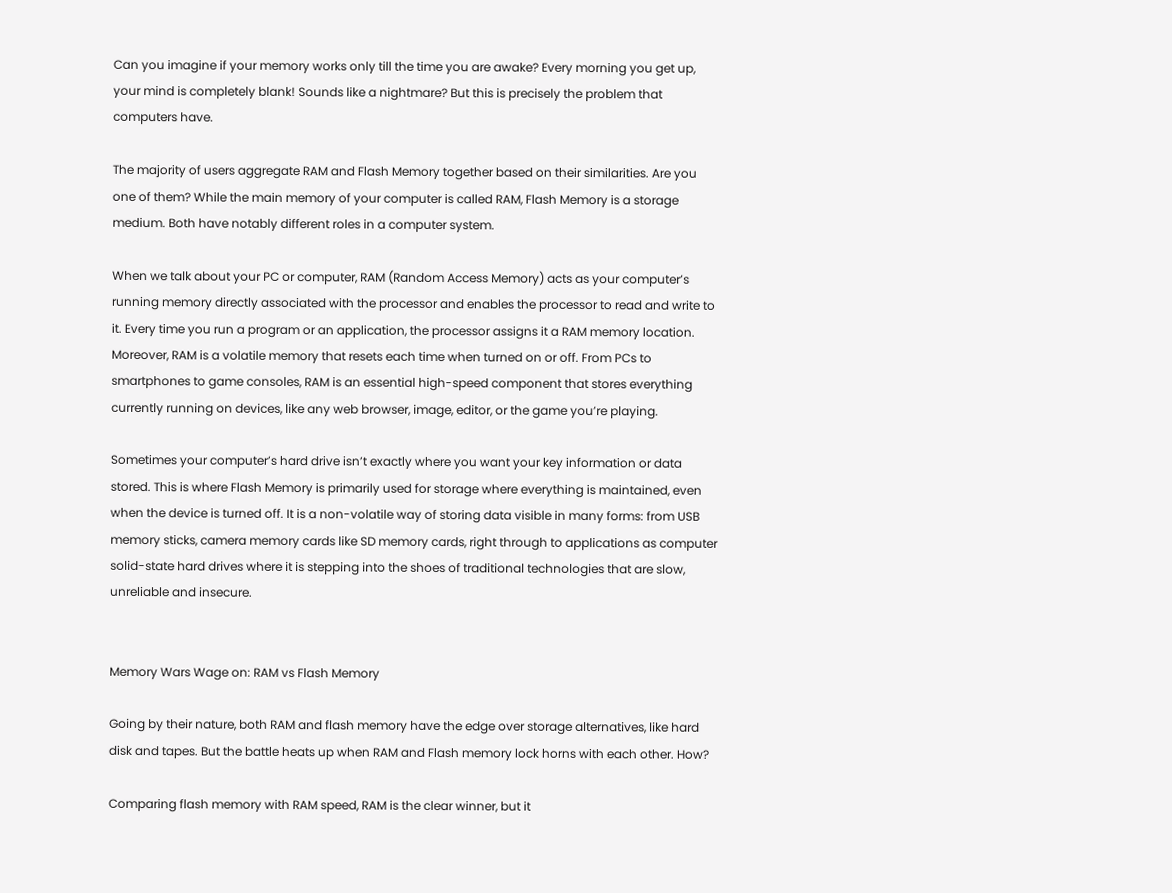Can you imagine if your memory works only till the time you are awake? Every morning you get up, your mind is completely blank! Sounds like a nightmare? But this is precisely the problem that computers have.

The majority of users aggregate RAM and Flash Memory together based on their similarities. Are you one of them? While the main memory of your computer is called RAM, Flash Memory is a storage medium. Both have notably different roles in a computer system.

When we talk about your PC or computer, RAM (Random Access Memory) acts as your computer’s running memory directly associated with the processor and enables the processor to read and write to it. Every time you run a program or an application, the processor assigns it a RAM memory location. Moreover, RAM is a volatile memory that resets each time when turned on or off. From PCs to smartphones to game consoles, RAM is an essential high-speed component that stores everything currently running on devices, like any web browser, image, editor, or the game you’re playing.

Sometimes your computer’s hard drive isn’t exactly where you want your key information or data stored. This is where Flash Memory is primarily used for storage where everything is maintained, even when the device is turned off. It is a non-volatile way of storing data visible in many forms: from USB memory sticks, camera memory cards like SD memory cards, right through to applications as computer solid-state hard drives where it is stepping into the shoes of traditional technologies that are slow, unreliable and insecure.


Memory Wars Wage on: RAM vs Flash Memory

Going by their nature, both RAM and flash memory have the edge over storage alternatives, like hard disk and tapes. But the battle heats up when RAM and Flash memory lock horns with each other. How?

Comparing flash memory with RAM speed, RAM is the clear winner, but it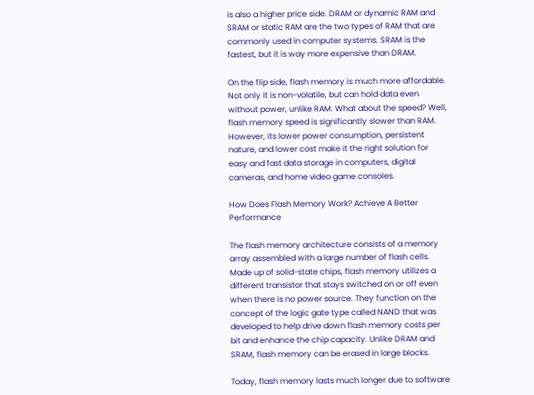is also a higher price side. DRAM or dynamic RAM and SRAM or static RAM are the two types of RAM that are commonly used in computer systems. SRAM is the fastest, but it is way more expensive than DRAM.

On the flip side, flash memory is much more affordable. Not only it is non-volatile, but can hold data even without power, unlike RAM. What about the speed? Well, flash memory speed is significantly slower than RAM. However, its lower power consumption, persistent nature, and lower cost make it the right solution for easy and fast data storage in computers, digital cameras, and home video game consoles.

How Does Flash Memory Work? Achieve A Better Performance

The flash memory architecture consists of a memory array assembled with a large number of flash cells. Made up of solid-state chips, flash memory utilizes a different transistor that stays switched on or off even when there is no power source. They function on the concept of the logic gate type called NAND that was developed to help drive down flash memory costs per bit and enhance the chip capacity. Unlike DRAM and SRAM, flash memory can be erased in large blocks.

Today, flash memory lasts much longer due to software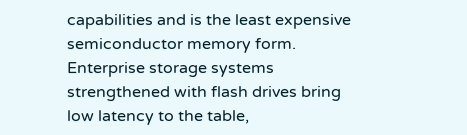capabilities and is the least expensive semiconductor memory form.  Enterprise storage systems strengthened with flash drives bring low latency to the table,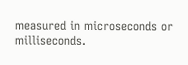measured in microseconds or milliseconds.